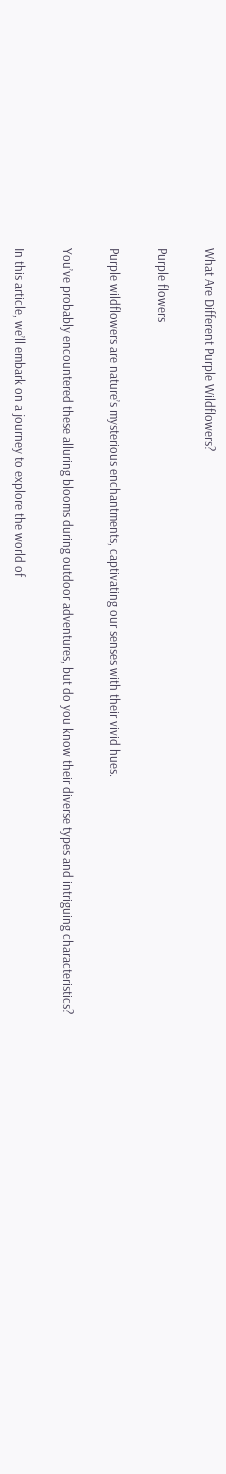What Are Different Purple Wildflowers?

Purple flowers

Purple wildflowers are nature’s mysterious enchantments, captivating our senses with their vivid hues.

You’ve probably encountered these alluring blooms during outdoor adventures, but do you know their diverse types and intriguing characteristics?

In this article, we’ll embark on a journey to explore the world of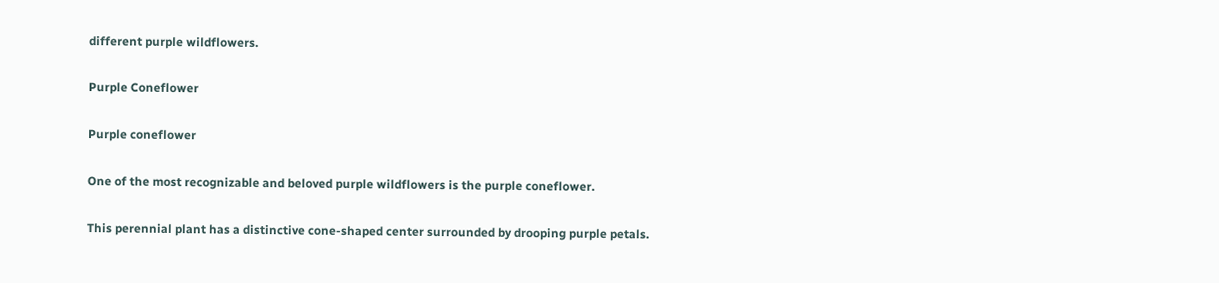different purple wildflowers.

Purple Coneflower

Purple coneflower

One of the most recognizable and beloved purple wildflowers is the purple coneflower.

This perennial plant has a distinctive cone-shaped center surrounded by drooping purple petals.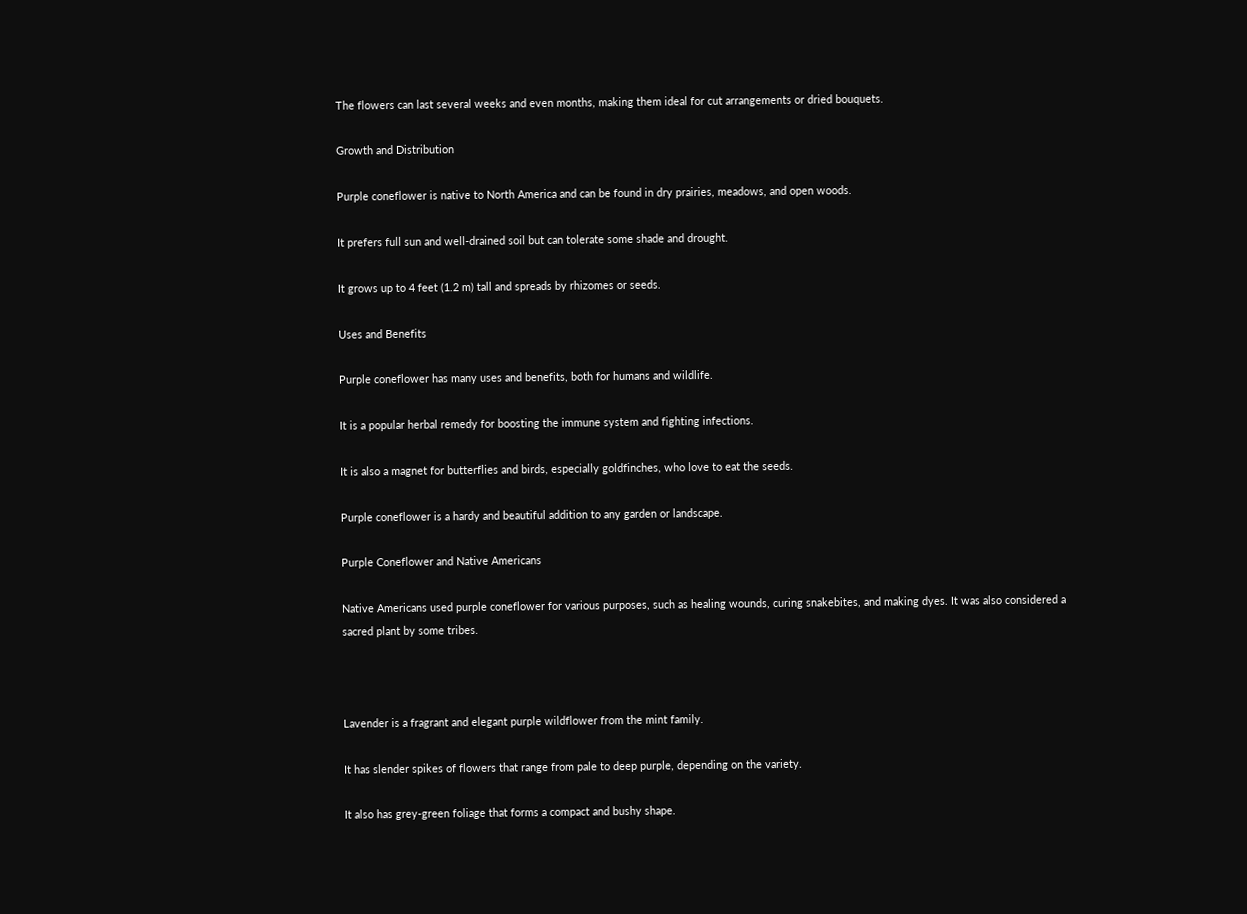The flowers can last several weeks and even months, making them ideal for cut arrangements or dried bouquets.

Growth and Distribution

Purple coneflower is native to North America and can be found in dry prairies, meadows, and open woods.

It prefers full sun and well-drained soil but can tolerate some shade and drought.

It grows up to 4 feet (1.2 m) tall and spreads by rhizomes or seeds.

Uses and Benefits

Purple coneflower has many uses and benefits, both for humans and wildlife.

It is a popular herbal remedy for boosting the immune system and fighting infections.

It is also a magnet for butterflies and birds, especially goldfinches, who love to eat the seeds.

Purple coneflower is a hardy and beautiful addition to any garden or landscape.

Purple Coneflower and Native Americans

Native Americans used purple coneflower for various purposes, such as healing wounds, curing snakebites, and making dyes. It was also considered a sacred plant by some tribes.



Lavender is a fragrant and elegant purple wildflower from the mint family.

It has slender spikes of flowers that range from pale to deep purple, depending on the variety.

It also has grey-green foliage that forms a compact and bushy shape.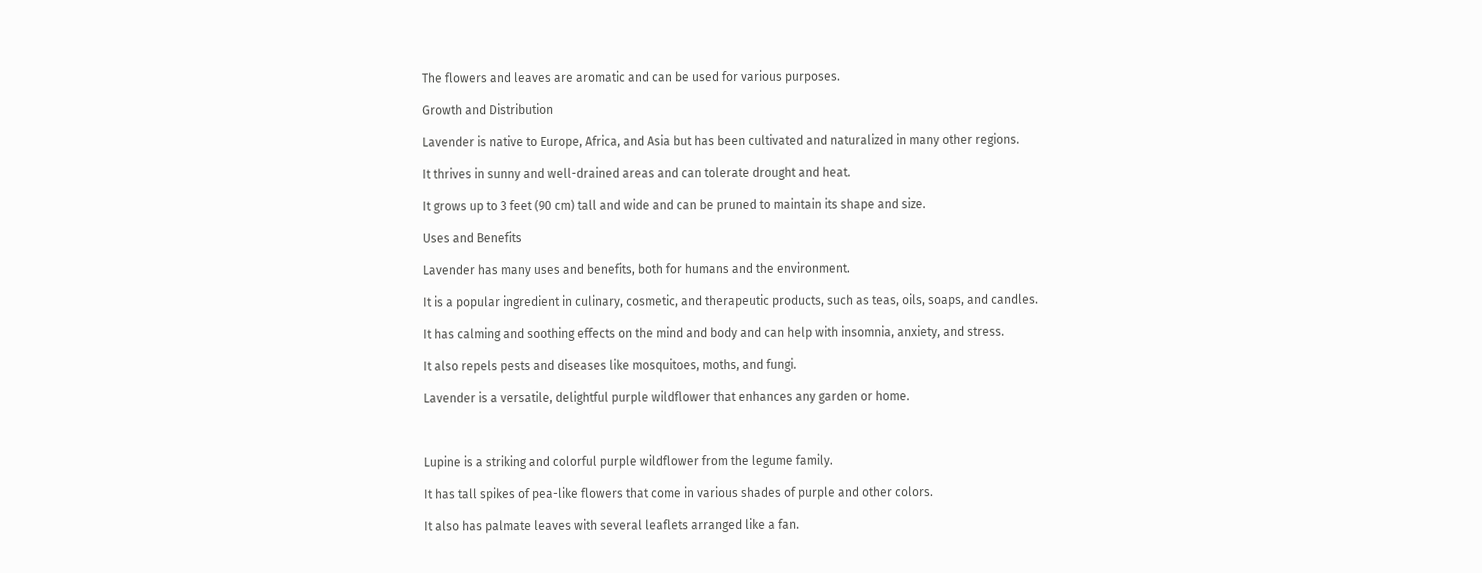The flowers and leaves are aromatic and can be used for various purposes.

Growth and Distribution

Lavender is native to Europe, Africa, and Asia but has been cultivated and naturalized in many other regions.

It thrives in sunny and well-drained areas and can tolerate drought and heat.

It grows up to 3 feet (90 cm) tall and wide and can be pruned to maintain its shape and size.

Uses and Benefits

Lavender has many uses and benefits, both for humans and the environment.

It is a popular ingredient in culinary, cosmetic, and therapeutic products, such as teas, oils, soaps, and candles.

It has calming and soothing effects on the mind and body and can help with insomnia, anxiety, and stress.

It also repels pests and diseases like mosquitoes, moths, and fungi.

Lavender is a versatile, delightful purple wildflower that enhances any garden or home.



Lupine is a striking and colorful purple wildflower from the legume family.

It has tall spikes of pea-like flowers that come in various shades of purple and other colors.

It also has palmate leaves with several leaflets arranged like a fan.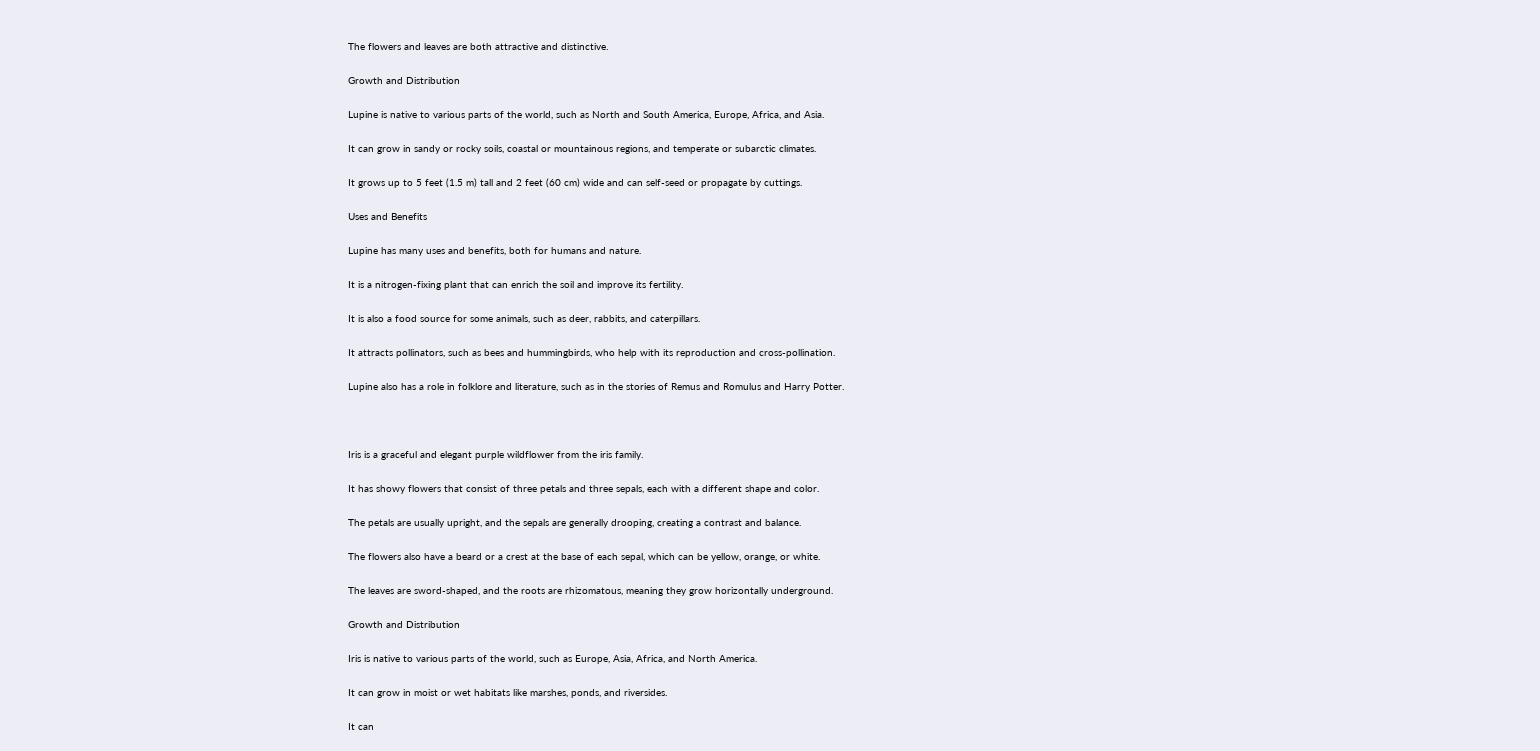The flowers and leaves are both attractive and distinctive.

Growth and Distribution

Lupine is native to various parts of the world, such as North and South America, Europe, Africa, and Asia.

It can grow in sandy or rocky soils, coastal or mountainous regions, and temperate or subarctic climates.

It grows up to 5 feet (1.5 m) tall and 2 feet (60 cm) wide and can self-seed or propagate by cuttings.

Uses and Benefits

Lupine has many uses and benefits, both for humans and nature.

It is a nitrogen-fixing plant that can enrich the soil and improve its fertility.

It is also a food source for some animals, such as deer, rabbits, and caterpillars.

It attracts pollinators, such as bees and hummingbirds, who help with its reproduction and cross-pollination.

Lupine also has a role in folklore and literature, such as in the stories of Remus and Romulus and Harry Potter.



Iris is a graceful and elegant purple wildflower from the iris family.

It has showy flowers that consist of three petals and three sepals, each with a different shape and color.

The petals are usually upright, and the sepals are generally drooping, creating a contrast and balance.

The flowers also have a beard or a crest at the base of each sepal, which can be yellow, orange, or white.

The leaves are sword-shaped, and the roots are rhizomatous, meaning they grow horizontally underground.

Growth and Distribution

Iris is native to various parts of the world, such as Europe, Asia, Africa, and North America.

It can grow in moist or wet habitats like marshes, ponds, and riversides.

It can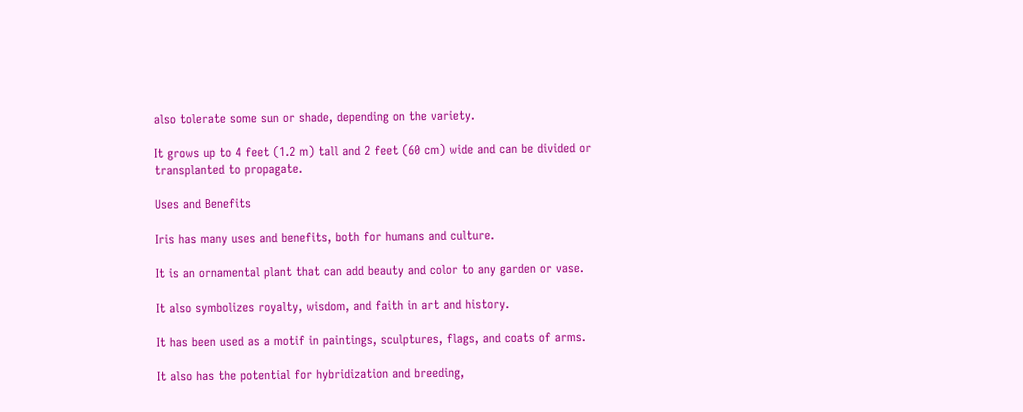also tolerate some sun or shade, depending on the variety.

It grows up to 4 feet (1.2 m) tall and 2 feet (60 cm) wide and can be divided or transplanted to propagate.

Uses and Benefits

Iris has many uses and benefits, both for humans and culture.

It is an ornamental plant that can add beauty and color to any garden or vase.

It also symbolizes royalty, wisdom, and faith in art and history.

It has been used as a motif in paintings, sculptures, flags, and coats of arms.

It also has the potential for hybridization and breeding,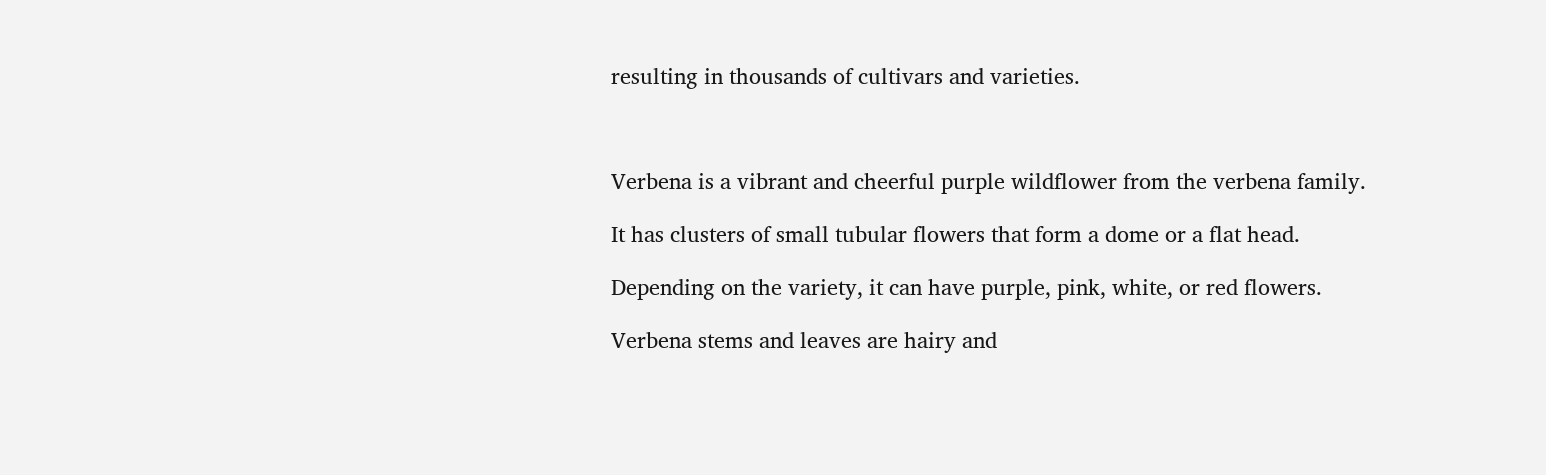resulting in thousands of cultivars and varieties.



Verbena is a vibrant and cheerful purple wildflower from the verbena family.

It has clusters of small tubular flowers that form a dome or a flat head.

Depending on the variety, it can have purple, pink, white, or red flowers.

Verbena stems and leaves are hairy and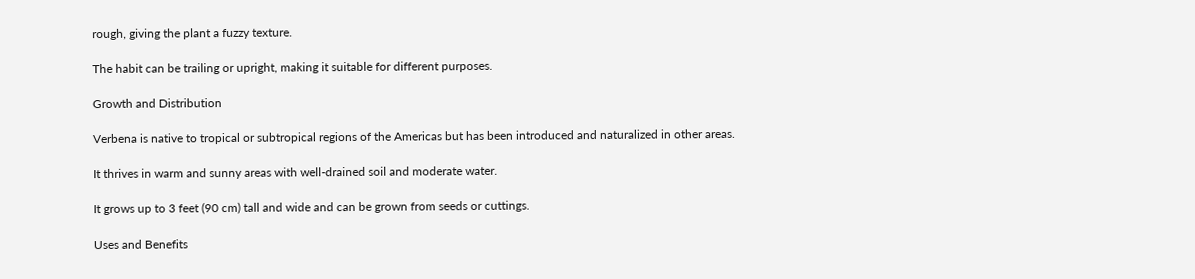rough, giving the plant a fuzzy texture.

The habit can be trailing or upright, making it suitable for different purposes.

Growth and Distribution

Verbena is native to tropical or subtropical regions of the Americas but has been introduced and naturalized in other areas.

It thrives in warm and sunny areas with well-drained soil and moderate water.

It grows up to 3 feet (90 cm) tall and wide and can be grown from seeds or cuttings.

Uses and Benefits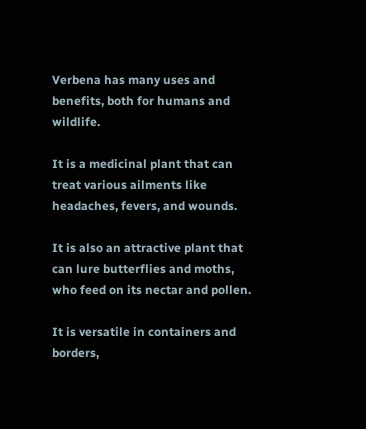Verbena has many uses and benefits, both for humans and wildlife.

It is a medicinal plant that can treat various ailments like headaches, fevers, and wounds.

It is also an attractive plant that can lure butterflies and moths, who feed on its nectar and pollen.

It is versatile in containers and borders,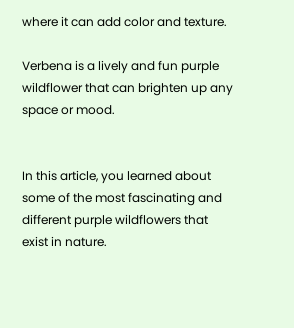where it can add color and texture.

Verbena is a lively and fun purple wildflower that can brighten up any space or mood.


In this article, you learned about some of the most fascinating and different purple wildflowers that exist in nature.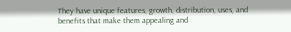They have unique features, growth, distribution, uses, and benefits that make them appealing and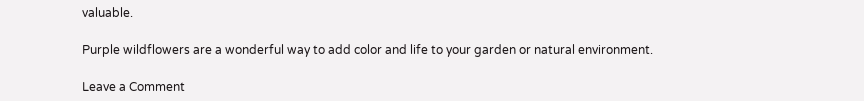valuable.

Purple wildflowers are a wonderful way to add color and life to your garden or natural environment.

Leave a Comment